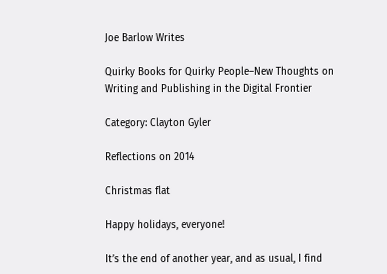Joe Barlow Writes

Quirky Books for Quirky People–New Thoughts on Writing and Publishing in the Digital Frontier

Category: Clayton Gyler

Reflections on 2014

Christmas flat

Happy holidays, everyone!

It’s the end of another year, and as usual, I find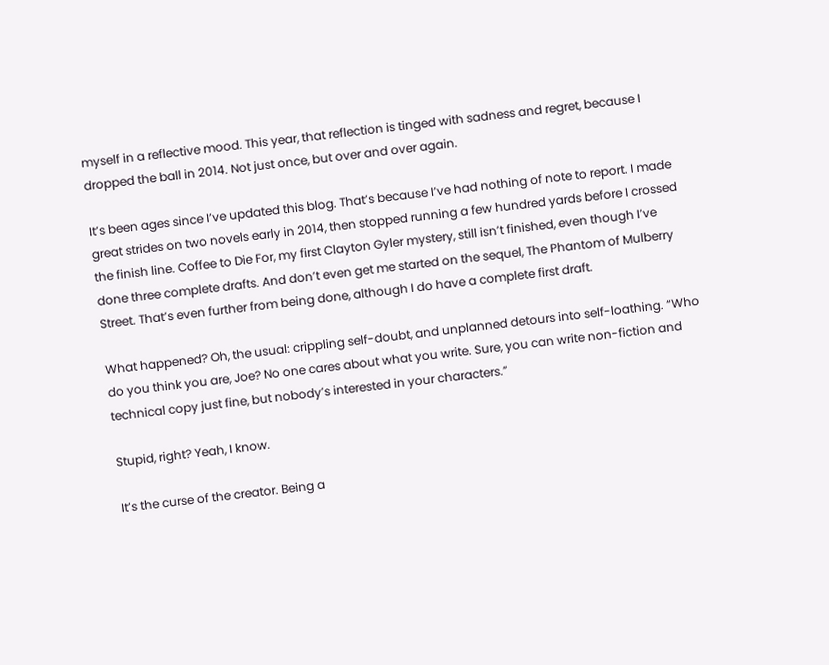myself in a reflective mood. This year, that reflection is tinged with sadness and regret, because I dropped the ball in 2014. Not just once, but over and over again.

It’s been ages since I’ve updated this blog. That’s because I’ve had nothing of note to report. I made great strides on two novels early in 2014, then stopped running a few hundred yards before I crossed the finish line. Coffee to Die For, my first Clayton Gyler mystery, still isn’t finished, even though I’ve done three complete drafts. And don’t even get me started on the sequel, The Phantom of Mulberry Street. That’s even further from being done, although I do have a complete first draft.

What happened? Oh, the usual: crippling self-doubt, and unplanned detours into self-loathing. “Who do you think you are, Joe? No one cares about what you write. Sure, you can write non-fiction and technical copy just fine, but nobody’s interested in your characters.”

Stupid, right? Yeah, I know.

It’s the curse of the creator. Being a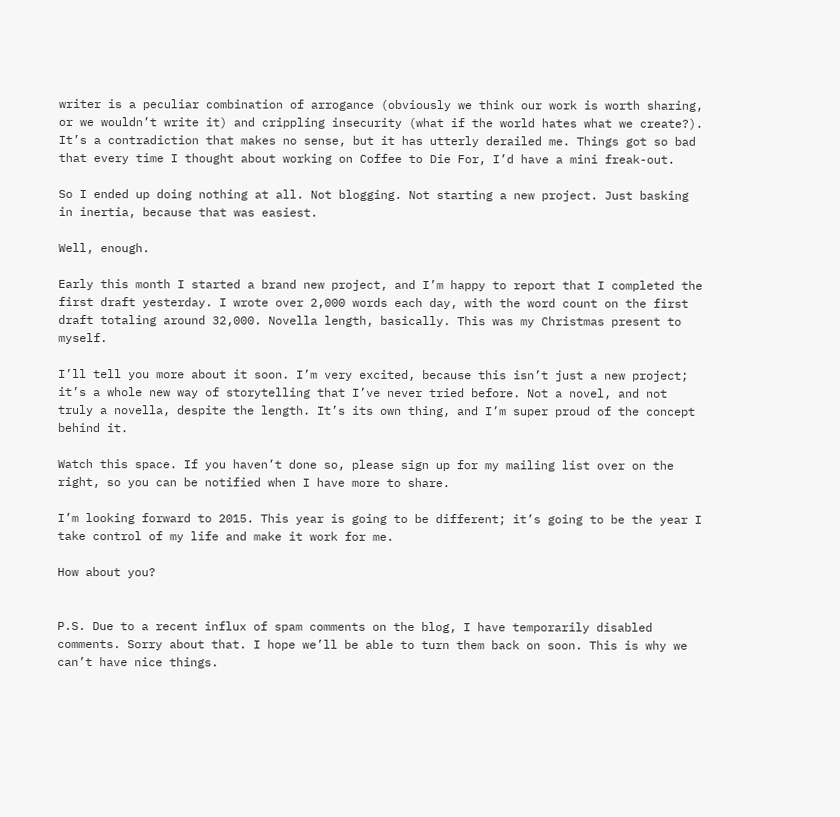writer is a peculiar combination of arrogance (obviously we think our work is worth sharing, or we wouldn’t write it) and crippling insecurity (what if the world hates what we create?). It’s a contradiction that makes no sense, but it has utterly derailed me. Things got so bad that every time I thought about working on Coffee to Die For, I’d have a mini freak-out.

So I ended up doing nothing at all. Not blogging. Not starting a new project. Just basking in inertia, because that was easiest.

Well, enough.

Early this month I started a brand new project, and I’m happy to report that I completed the first draft yesterday. I wrote over 2,000 words each day, with the word count on the first draft totaling around 32,000. Novella length, basically. This was my Christmas present to myself.

I’ll tell you more about it soon. I’m very excited, because this isn’t just a new project; it’s a whole new way of storytelling that I’ve never tried before. Not a novel, and not truly a novella, despite the length. It’s its own thing, and I’m super proud of the concept behind it.

Watch this space. If you haven’t done so, please sign up for my mailing list over on the right, so you can be notified when I have more to share.

I’m looking forward to 2015. This year is going to be different; it’s going to be the year I take control of my life and make it work for me.

How about you?


P.S. Due to a recent influx of spam comments on the blog, I have temporarily disabled comments. Sorry about that. I hope we’ll be able to turn them back on soon. This is why we can’t have nice things.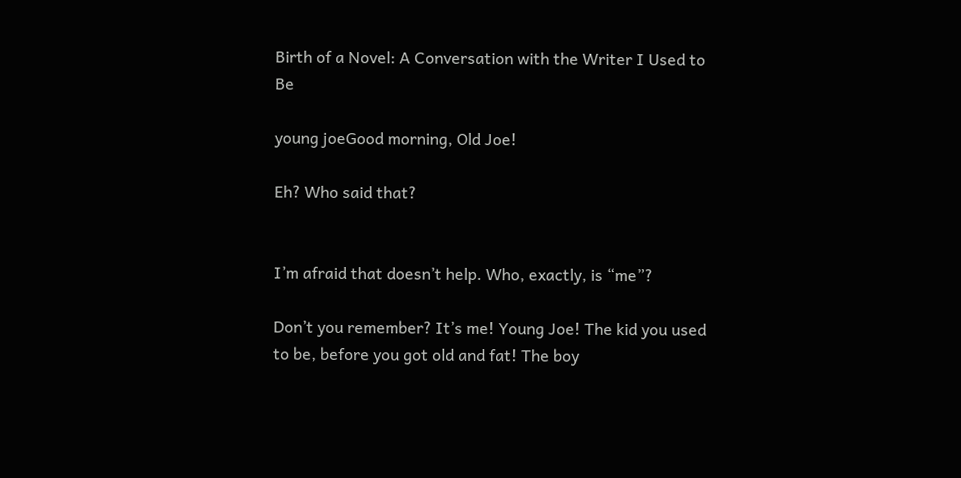Birth of a Novel: A Conversation with the Writer I Used to Be

young joeGood morning, Old Joe!

Eh? Who said that?


I’m afraid that doesn’t help. Who, exactly, is “me”?

Don’t you remember? It’s me! Young Joe! The kid you used to be, before you got old and fat! The boy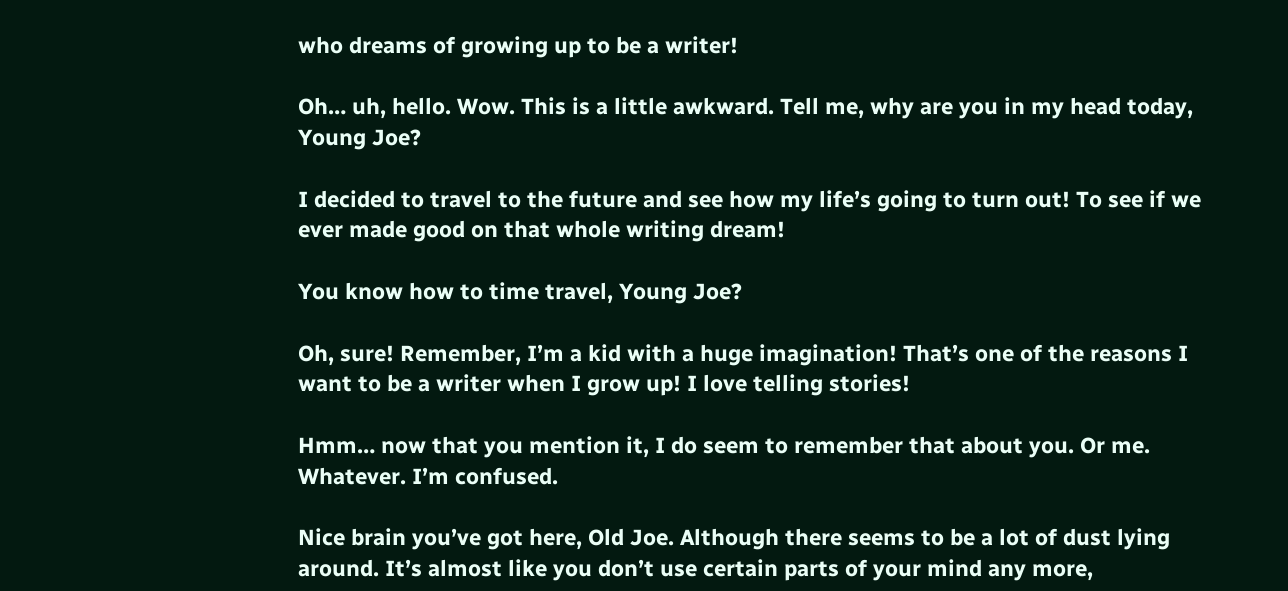who dreams of growing up to be a writer!

Oh… uh, hello. Wow. This is a little awkward. Tell me, why are you in my head today, Young Joe?

I decided to travel to the future and see how my life’s going to turn out! To see if we ever made good on that whole writing dream!

You know how to time travel, Young Joe?

Oh, sure! Remember, I’m a kid with a huge imagination! That’s one of the reasons I want to be a writer when I grow up! I love telling stories!

Hmm… now that you mention it, I do seem to remember that about you. Or me. Whatever. I’m confused.

Nice brain you’ve got here, Old Joe. Although there seems to be a lot of dust lying around. It’s almost like you don’t use certain parts of your mind any more,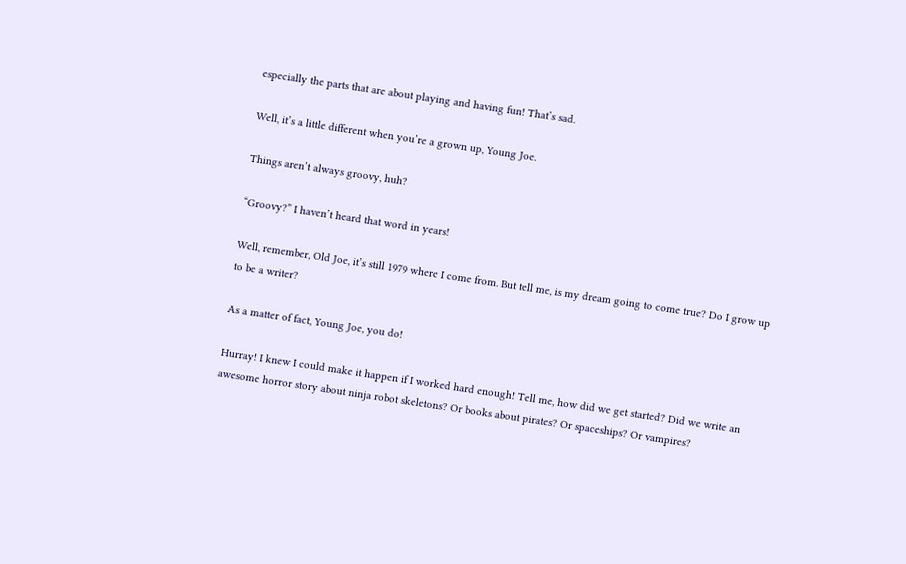especially the parts that are about playing and having fun! That’s sad.

Well, it’s a little different when you’re a grown up, Young Joe.

Things aren’t always groovy, huh?

“Groovy?” I haven’t heard that word in years!

Well, remember, Old Joe, it’s still 1979 where I come from. But tell me, is my dream going to come true? Do I grow up to be a writer?

As a matter of fact, Young Joe, you do!

Hurray! I knew I could make it happen if I worked hard enough! Tell me, how did we get started? Did we write an awesome horror story about ninja robot skeletons? Or books about pirates? Or spaceships? Or vampires?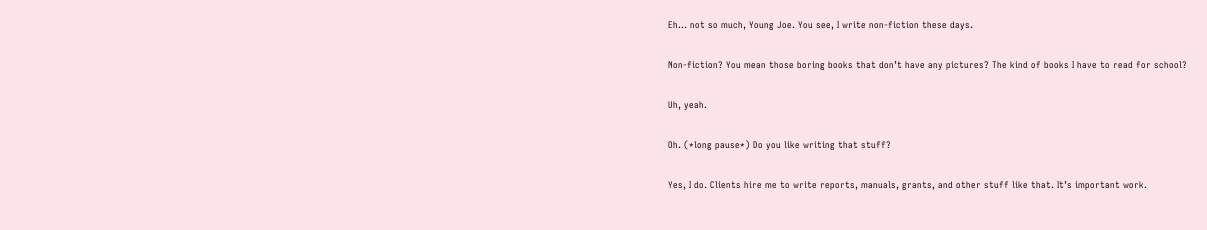Eh… not so much, Young Joe. You see, I write non-fiction these days.

Non-fiction? You mean those boring books that don’t have any pictures? The kind of books I have to read for school?

Uh, yeah.

Oh. (*long pause*) Do you like writing that stuff?

Yes, I do. Clients hire me to write reports, manuals, grants, and other stuff like that. It’s important work.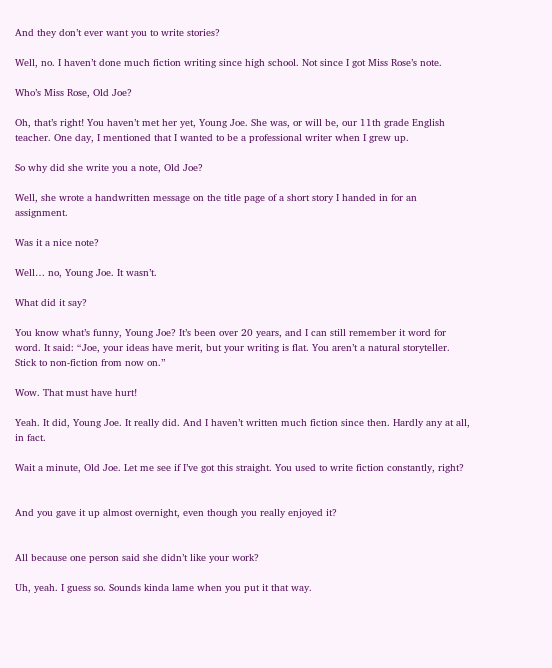And they don’t ever want you to write stories?

Well, no. I haven’t done much fiction writing since high school. Not since I got Miss Rose’s note.

Who’s Miss Rose, Old Joe?

Oh, that’s right! You haven’t met her yet, Young Joe. She was, or will be, our 11th grade English teacher. One day, I mentioned that I wanted to be a professional writer when I grew up.

So why did she write you a note, Old Joe?

Well, she wrote a handwritten message on the title page of a short story I handed in for an assignment.

Was it a nice note?

Well… no, Young Joe. It wasn’t.

What did it say?

You know what’s funny, Young Joe? It’s been over 20 years, and I can still remember it word for word. It said: “Joe, your ideas have merit, but your writing is flat. You aren’t a natural storyteller. Stick to non-fiction from now on.”

Wow. That must have hurt!

Yeah. It did, Young Joe. It really did. And I haven’t written much fiction since then. Hardly any at all, in fact.

Wait a minute, Old Joe. Let me see if I’ve got this straight. You used to write fiction constantly, right?


And you gave it up almost overnight, even though you really enjoyed it?


All because one person said she didn’t like your work?

Uh, yeah. I guess so. Sounds kinda lame when you put it that way.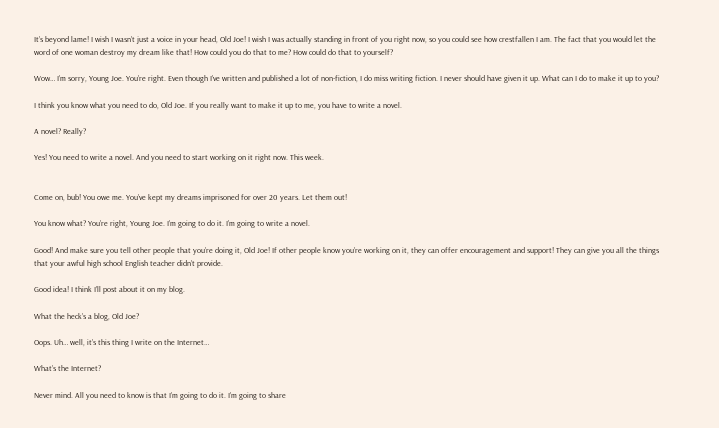It’s beyond lame! I wish I wasn’t just a voice in your head, Old Joe! I wish I was actually standing in front of you right now, so you could see how crestfallen I am. The fact that you would let the word of one woman destroy my dream like that! How could you do that to me? How could do that to yourself?

Wow… I’m sorry, Young Joe. You’re right. Even though I’ve written and published a lot of non-fiction, I do miss writing fiction. I never should have given it up. What can I do to make it up to you?

I think you know what you need to do, Old Joe. If you really want to make it up to me, you have to write a novel.

A novel? Really?

Yes! You need to write a novel. And you need to start working on it right now. This week.


Come on, bub! You owe me. You’ve kept my dreams imprisoned for over 20 years. Let them out!

You know what? You’re right, Young Joe. I’m going to do it. I’m going to write a novel.

Good! And make sure you tell other people that you’re doing it, Old Joe! If other people know you’re working on it, they can offer encouragement and support! They can give you all the things that your awful high school English teacher didn’t provide.

Good idea! I think I’ll post about it on my blog.

What the heck’s a blog, Old Joe?

Oops. Uh… well, it’s this thing I write on the Internet…

What’s the Internet?

Never mind. All you need to know is that I’m going to do it. I’m going to share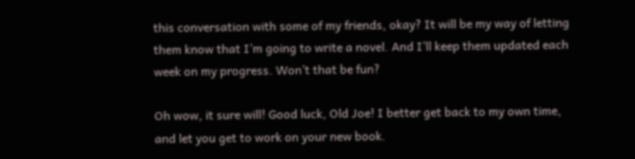this conversation with some of my friends, okay? It will be my way of letting them know that I’m going to write a novel. And I’ll keep them updated each week on my progress. Won’t that be fun?

Oh wow, it sure will! Good luck, Old Joe! I better get back to my own time, and let you get to work on your new book.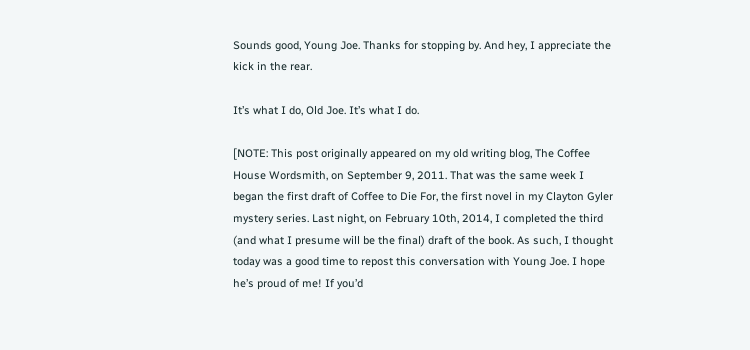Sounds good, Young Joe. Thanks for stopping by. And hey, I appreciate the kick in the rear.

It’s what I do, Old Joe. It’s what I do.

[NOTE: This post originally appeared on my old writing blog, The Coffee House Wordsmith, on September 9, 2011. That was the same week I began the first draft of Coffee to Die For, the first novel in my Clayton Gyler mystery series. Last night, on February 10th, 2014, I completed the third (and what I presume will be the final) draft of the book. As such, I thought today was a good time to repost this conversation with Young Joe. I hope he’s proud of me! If you’d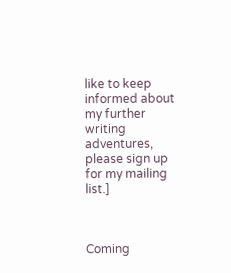like to keep informed about my further writing adventures, please sign up for my mailing list.]



Coming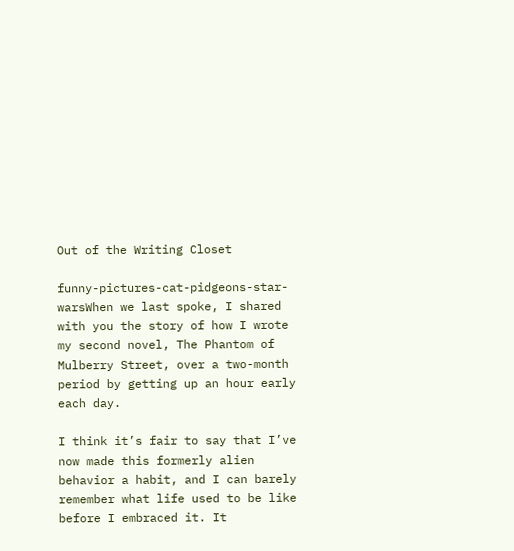Out of the Writing Closet

funny-pictures-cat-pidgeons-star-warsWhen we last spoke, I shared with you the story of how I wrote my second novel, The Phantom of Mulberry Street, over a two-month period by getting up an hour early each day.

I think it’s fair to say that I’ve now made this formerly alien behavior a habit, and I can barely remember what life used to be like before I embraced it. It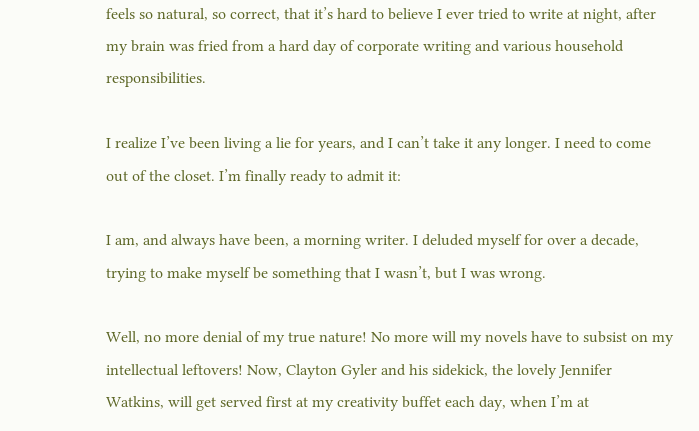feels so natural, so correct, that it’s hard to believe I ever tried to write at night, after my brain was fried from a hard day of corporate writing and various household responsibilities.

I realize I’ve been living a lie for years, and I can’t take it any longer. I need to come out of the closet. I’m finally ready to admit it:

I am, and always have been, a morning writer. I deluded myself for over a decade, trying to make myself be something that I wasn’t, but I was wrong.

Well, no more denial of my true nature! No more will my novels have to subsist on my intellectual leftovers! Now, Clayton Gyler and his sidekick, the lovely Jennifer Watkins, will get served first at my creativity buffet each day, when I’m at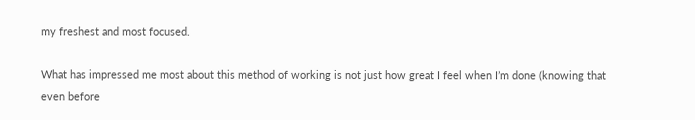my freshest and most focused.

What has impressed me most about this method of working is not just how great I feel when I’m done (knowing that even before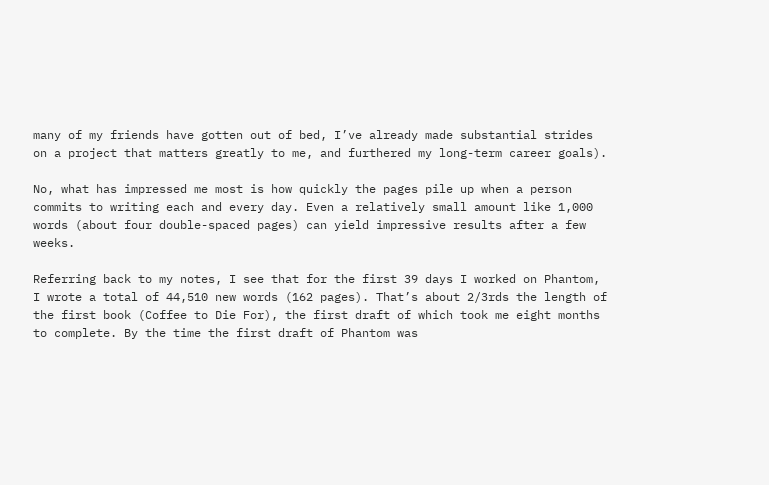many of my friends have gotten out of bed, I’ve already made substantial strides on a project that matters greatly to me, and furthered my long-term career goals).

No, what has impressed me most is how quickly the pages pile up when a person commits to writing each and every day. Even a relatively small amount like 1,000 words (about four double-spaced pages) can yield impressive results after a few weeks.

Referring back to my notes, I see that for the first 39 days I worked on Phantom, I wrote a total of 44,510 new words (162 pages). That’s about 2/3rds the length of the first book (Coffee to Die For), the first draft of which took me eight months to complete. By the time the first draft of Phantom was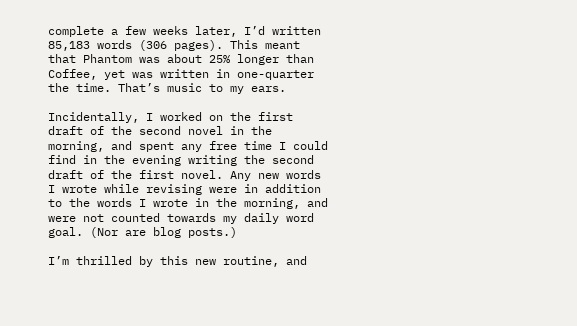complete a few weeks later, I’d written 85,183 words (306 pages). This meant that Phantom was about 25% longer than Coffee, yet was written in one-quarter the time. That’s music to my ears.

Incidentally, I worked on the first draft of the second novel in the morning, and spent any free time I could find in the evening writing the second draft of the first novel. Any new words I wrote while revising were in addition to the words I wrote in the morning, and were not counted towards my daily word goal. (Nor are blog posts.)

I’m thrilled by this new routine, and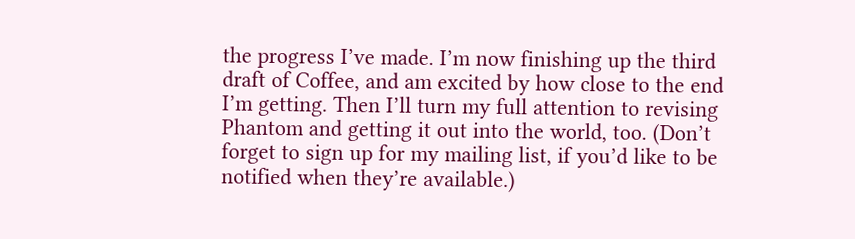the progress I’ve made. I’m now finishing up the third draft of Coffee, and am excited by how close to the end I’m getting. Then I’ll turn my full attention to revising Phantom and getting it out into the world, too. (Don’t forget to sign up for my mailing list, if you’d like to be notified when they’re available.)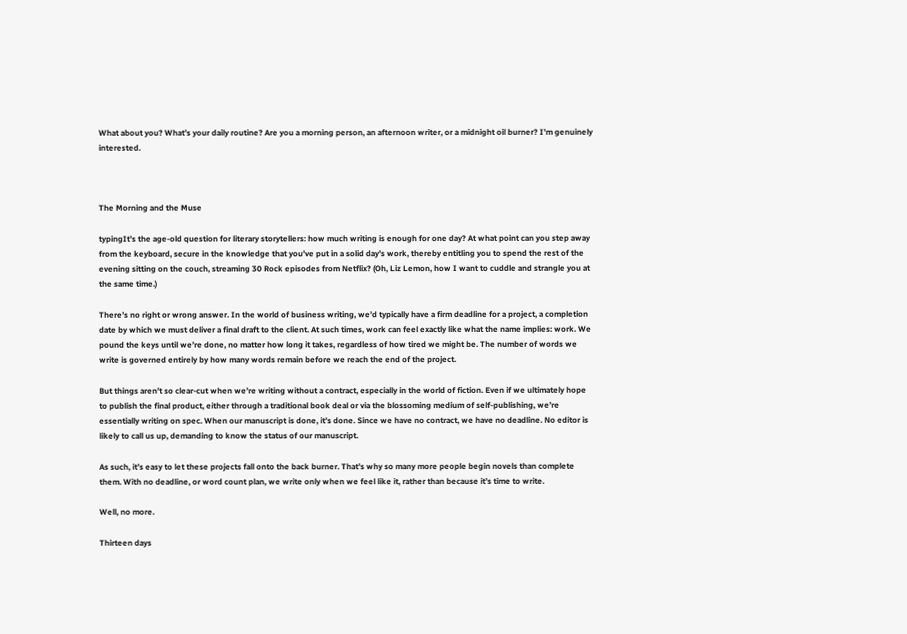What about you? What’s your daily routine? Are you a morning person, an afternoon writer, or a midnight oil burner? I’m genuinely interested.



The Morning and the Muse

typingIt’s the age-old question for literary storytellers: how much writing is enough for one day? At what point can you step away from the keyboard, secure in the knowledge that you’ve put in a solid day’s work, thereby entitling you to spend the rest of the evening sitting on the couch, streaming 30 Rock episodes from Netflix? (Oh, Liz Lemon, how I want to cuddle and strangle you at the same time.)

There’s no right or wrong answer. In the world of business writing, we’d typically have a firm deadline for a project, a completion date by which we must deliver a final draft to the client. At such times, work can feel exactly like what the name implies: work. We pound the keys until we’re done, no matter how long it takes, regardless of how tired we might be. The number of words we write is governed entirely by how many words remain before we reach the end of the project.

But things aren’t so clear-cut when we’re writing without a contract, especially in the world of fiction. Even if we ultimately hope to publish the final product, either through a traditional book deal or via the blossoming medium of self-publishing, we’re essentially writing on spec. When our manuscript is done, it’s done. Since we have no contract, we have no deadline. No editor is likely to call us up, demanding to know the status of our manuscript.

As such, it’s easy to let these projects fall onto the back burner. That’s why so many more people begin novels than complete them. With no deadline, or word count plan, we write only when we feel like it, rather than because it’s time to write.

Well, no more.

Thirteen days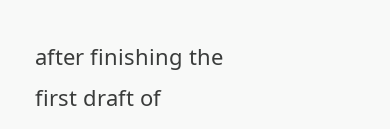after finishing the first draft of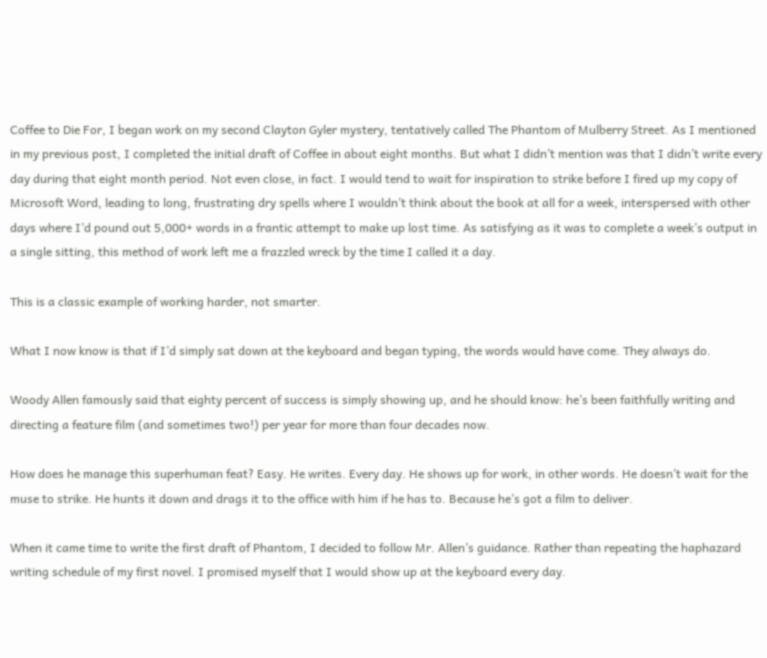Coffee to Die For, I began work on my second Clayton Gyler mystery, tentatively called The Phantom of Mulberry Street. As I mentioned in my previous post, I completed the initial draft of Coffee in about eight months. But what I didn’t mention was that I didn’t write every day during that eight month period. Not even close, in fact. I would tend to wait for inspiration to strike before I fired up my copy of Microsoft Word, leading to long, frustrating dry spells where I wouldn’t think about the book at all for a week, interspersed with other days where I’d pound out 5,000+ words in a frantic attempt to make up lost time. As satisfying as it was to complete a week’s output in a single sitting, this method of work left me a frazzled wreck by the time I called it a day.

This is a classic example of working harder, not smarter.

What I now know is that if I’d simply sat down at the keyboard and began typing, the words would have come. They always do.

Woody Allen famously said that eighty percent of success is simply showing up, and he should know: he’s been faithfully writing and directing a feature film (and sometimes two!) per year for more than four decades now.

How does he manage this superhuman feat? Easy. He writes. Every day. He shows up for work, in other words. He doesn’t wait for the muse to strike. He hunts it down and drags it to the office with him if he has to. Because he’s got a film to deliver.

When it came time to write the first draft of Phantom, I decided to follow Mr. Allen’s guidance. Rather than repeating the haphazard writing schedule of my first novel. I promised myself that I would show up at the keyboard every day.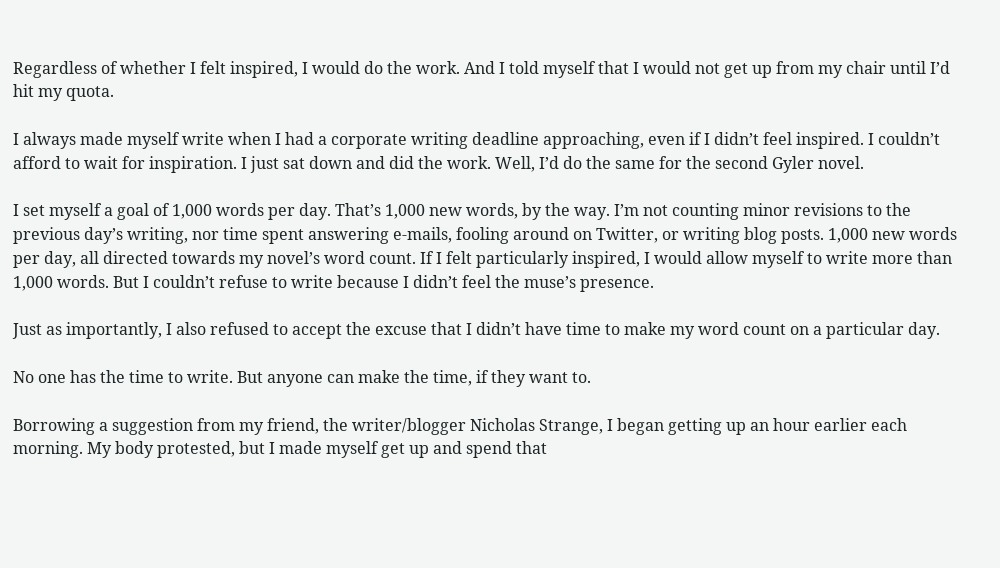Regardless of whether I felt inspired, I would do the work. And I told myself that I would not get up from my chair until I’d hit my quota.

I always made myself write when I had a corporate writing deadline approaching, even if I didn’t feel inspired. I couldn’t afford to wait for inspiration. I just sat down and did the work. Well, I’d do the same for the second Gyler novel.

I set myself a goal of 1,000 words per day. That’s 1,000 new words, by the way. I’m not counting minor revisions to the previous day’s writing, nor time spent answering e-mails, fooling around on Twitter, or writing blog posts. 1,000 new words per day, all directed towards my novel’s word count. If I felt particularly inspired, I would allow myself to write more than 1,000 words. But I couldn’t refuse to write because I didn’t feel the muse’s presence.

Just as importantly, I also refused to accept the excuse that I didn’t have time to make my word count on a particular day.

No one has the time to write. But anyone can make the time, if they want to.

Borrowing a suggestion from my friend, the writer/blogger Nicholas Strange, I began getting up an hour earlier each morning. My body protested, but I made myself get up and spend that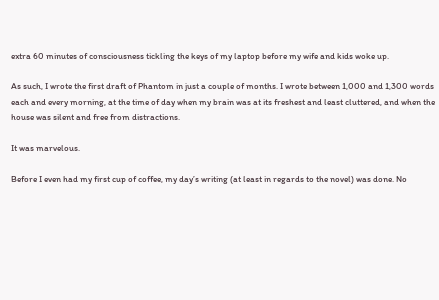extra 60 minutes of consciousness tickling the keys of my laptop before my wife and kids woke up.

As such, I wrote the first draft of Phantom in just a couple of months. I wrote between 1,000 and 1,300 words each and every morning, at the time of day when my brain was at its freshest and least cluttered, and when the house was silent and free from distractions.

It was marvelous.

Before I even had my first cup of coffee, my day’s writing (at least in regards to the novel) was done. No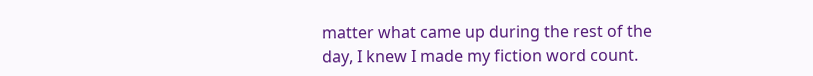matter what came up during the rest of the day, I knew I made my fiction word count.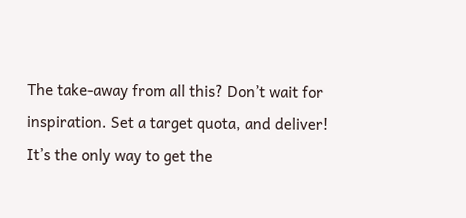The take-away from all this? Don’t wait for inspiration. Set a target quota, and deliver! It’s the only way to get the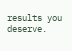results you deserve.